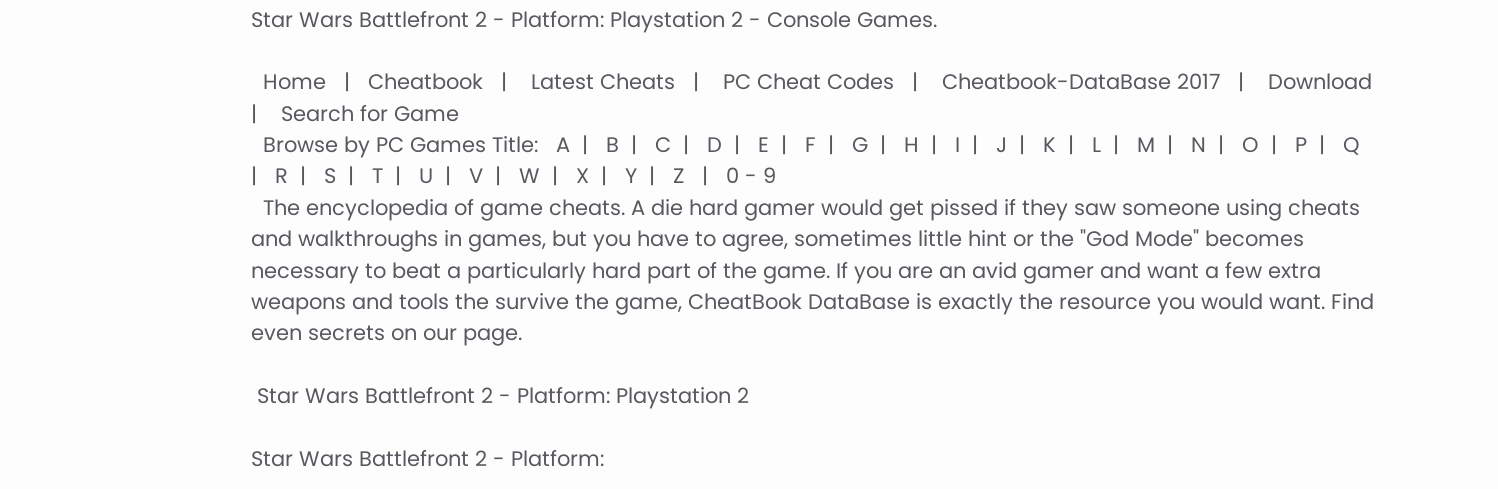Star Wars Battlefront 2 - Platform: Playstation 2 - Console Games.

  Home   |   Cheatbook   |    Latest Cheats   |    PC Cheat Codes   |    Cheatbook-DataBase 2017   |    Download   |    Search for Game
  Browse by PC Games Title:   A  |   B  |   C  |   D  |   E  |   F  |   G  |   H  |   I  |   J  |   K  |   L  |   M  |   N  |   O  |   P  |   Q  |   R  |   S  |   T  |   U  |   V  |   W  |   X  |   Y  |   Z   |   0 - 9
  The encyclopedia of game cheats. A die hard gamer would get pissed if they saw someone using cheats and walkthroughs in games, but you have to agree, sometimes little hint or the "God Mode" becomes necessary to beat a particularly hard part of the game. If you are an avid gamer and want a few extra weapons and tools the survive the game, CheatBook DataBase is exactly the resource you would want. Find even secrets on our page.

 Star Wars Battlefront 2 - Platform: Playstation 2

Star Wars Battlefront 2 - Platform: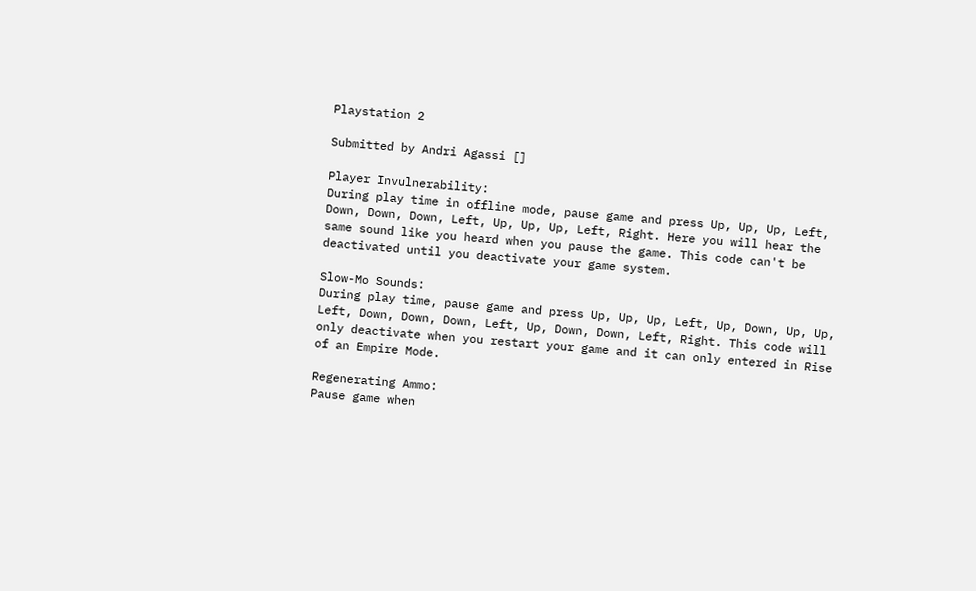Playstation 2

Submitted by Andri Agassi []

Player Invulnerability:
During play time in offline mode, pause game and press Up, Up, Up, Left,
Down, Down, Down, Left, Up, Up, Up, Left, Right. Here you will hear the
same sound like you heard when you pause the game. This code can't be
deactivated until you deactivate your game system.

Slow-Mo Sounds:
During play time, pause game and press Up, Up, Up, Left, Up, Down, Up, Up,
Left, Down, Down, Down, Left, Up, Down, Down, Left, Right. This code will
only deactivate when you restart your game and it can only entered in Rise
of an Empire Mode.

Regenerating Ammo:
Pause game when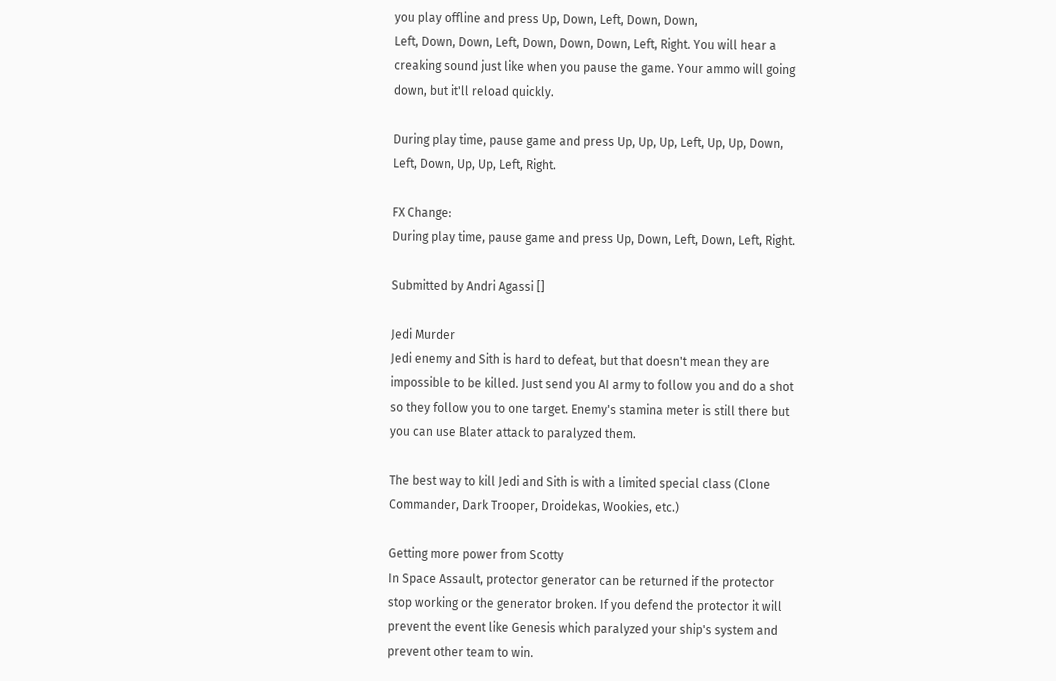you play offline and press Up, Down, Left, Down, Down,
Left, Down, Down, Left, Down, Down, Down, Left, Right. You will hear a
creaking sound just like when you pause the game. Your ammo will going
down, but it'll reload quickly.

During play time, pause game and press Up, Up, Up, Left, Up, Up, Down,
Left, Down, Up, Up, Left, Right.

FX Change:
During play time, pause game and press Up, Down, Left, Down, Left, Right.

Submitted by Andri Agassi []

Jedi Murder
Jedi enemy and Sith is hard to defeat, but that doesn't mean they are
impossible to be killed. Just send you AI army to follow you and do a shot
so they follow you to one target. Enemy's stamina meter is still there but
you can use Blater attack to paralyzed them.

The best way to kill Jedi and Sith is with a limited special class (Clone
Commander, Dark Trooper, Droidekas, Wookies, etc.)

Getting more power from Scotty
In Space Assault, protector generator can be returned if the protector
stop working or the generator broken. If you defend the protector it will
prevent the event like Genesis which paralyzed your ship's system and
prevent other team to win.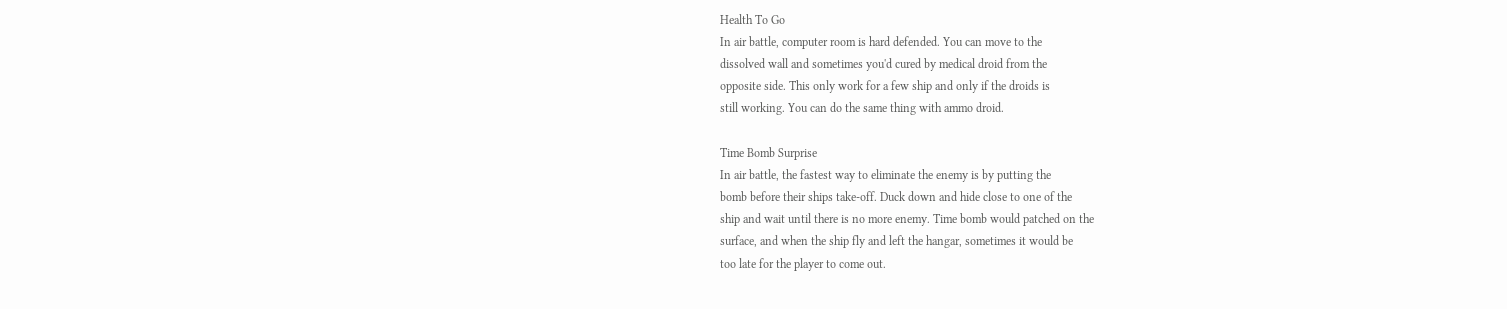Health To Go
In air battle, computer room is hard defended. You can move to the
dissolved wall and sometimes you'd cured by medical droid from the
opposite side. This only work for a few ship and only if the droids is
still working. You can do the same thing with ammo droid.

Time Bomb Surprise
In air battle, the fastest way to eliminate the enemy is by putting the
bomb before their ships take-off. Duck down and hide close to one of the
ship and wait until there is no more enemy. Time bomb would patched on the
surface, and when the ship fly and left the hangar, sometimes it would be
too late for the player to come out.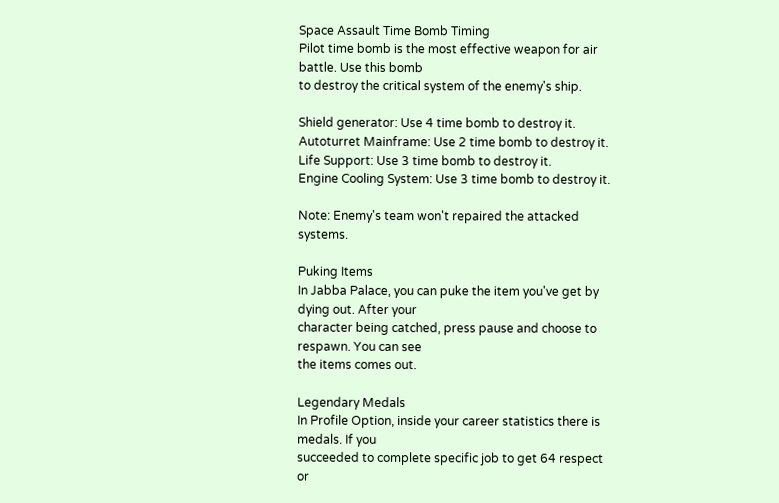Space Assault Time Bomb Timing
Pilot time bomb is the most effective weapon for air battle. Use this bomb
to destroy the critical system of the enemy's ship.

Shield generator: Use 4 time bomb to destroy it.
Autoturret Mainframe: Use 2 time bomb to destroy it.
Life Support: Use 3 time bomb to destroy it.
Engine Cooling System: Use 3 time bomb to destroy it.

Note: Enemy's team won't repaired the attacked systems.

Puking Items
In Jabba Palace, you can puke the item you've get by dying out. After your
character being catched, press pause and choose to respawn. You can see
the items comes out.

Legendary Medals
In Profile Option, inside your career statistics there is medals. If you
succeeded to complete specific job to get 64 respect or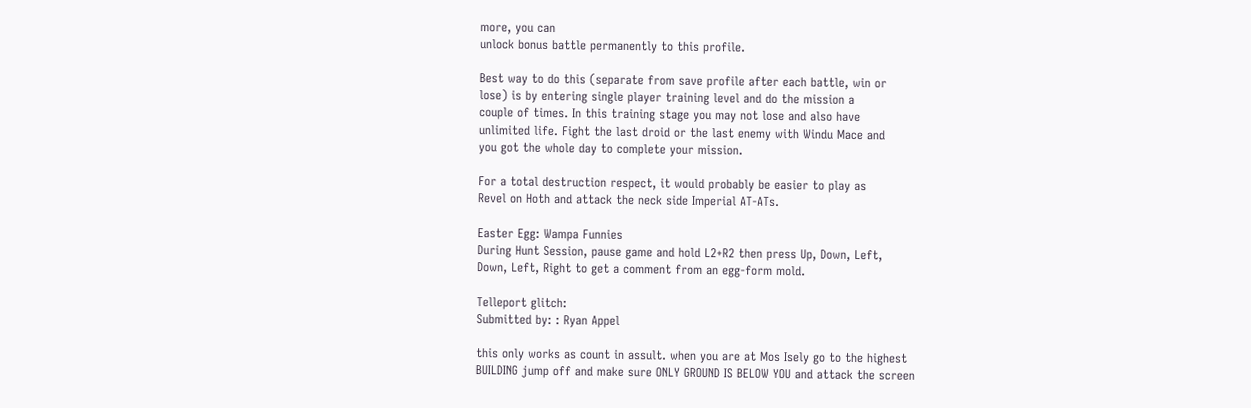more, you can
unlock bonus battle permanently to this profile.

Best way to do this (separate from save profile after each battle, win or
lose) is by entering single player training level and do the mission a
couple of times. In this training stage you may not lose and also have
unlimited life. Fight the last droid or the last enemy with Windu Mace and
you got the whole day to complete your mission.

For a total destruction respect, it would probably be easier to play as
Revel on Hoth and attack the neck side Imperial AT-ATs.

Easter Egg: Wampa Funnies
During Hunt Session, pause game and hold L2+R2 then press Up, Down, Left,
Down, Left, Right to get a comment from an egg-form mold.

Telleport glitch:
Submitted by: : Ryan Appel

this only works as count in assult. when you are at Mos Isely go to the highest
BUILDING jump off and make sure ONLY GROUND IS BELOW YOU and attack the screen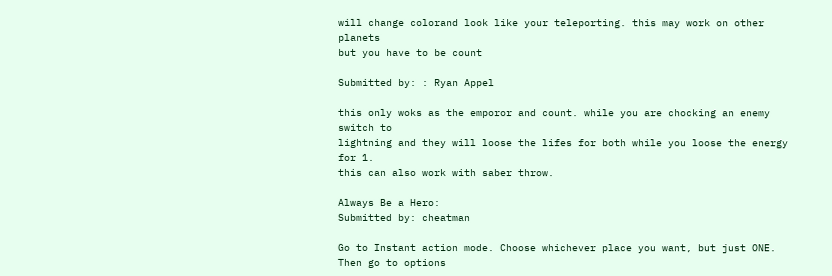will change colorand look like your teleporting. this may work on other planets
but you have to be count

Submitted by: : Ryan Appel

this only woks as the emporor and count. while you are chocking an enemy switch to
lightning and they will loose the lifes for both while you loose the energy for 1.
this can also work with saber throw.

Always Be a Hero:
Submitted by: cheatman

Go to Instant action mode. Choose whichever place you want, but just ONE. Then go to options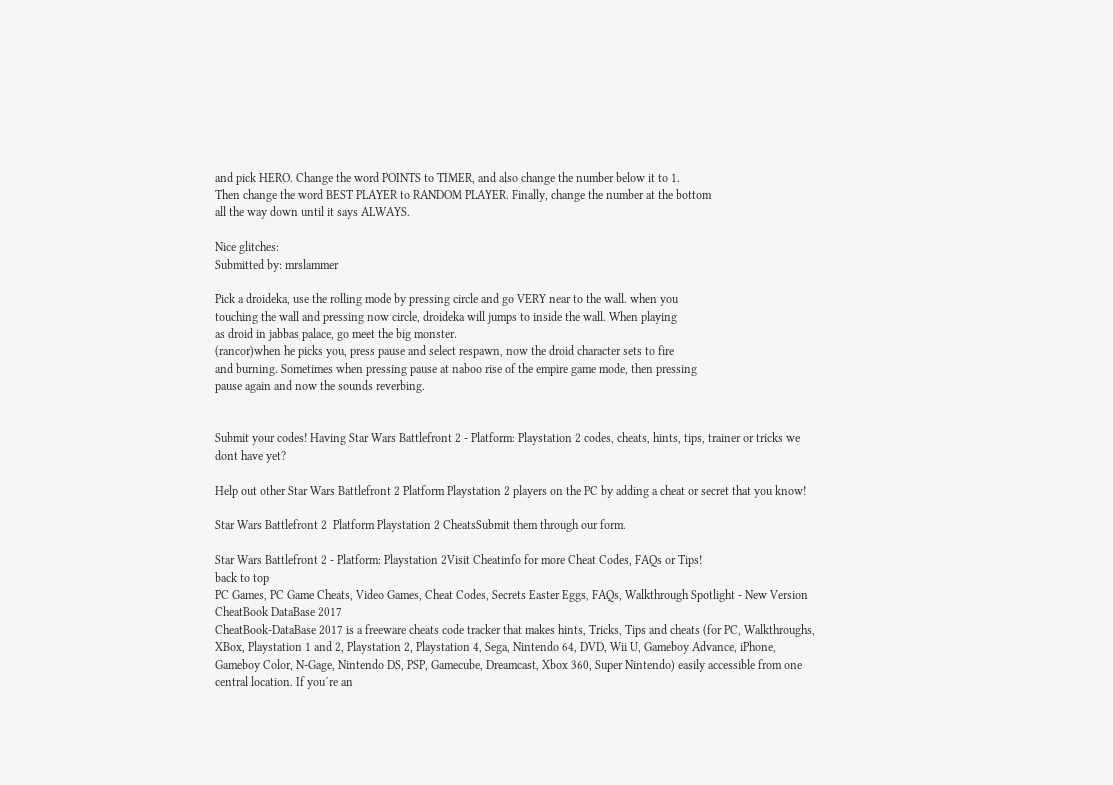and pick HERO. Change the word POINTS to TIMER, and also change the number below it to 1.
Then change the word BEST PLAYER to RANDOM PLAYER. Finally, change the number at the bottom
all the way down until it says ALWAYS.

Nice glitches:
Submitted by: mrslammer

Pick a droideka, use the rolling mode by pressing circle and go VERY near to the wall. when you
touching the wall and pressing now circle, droideka will jumps to inside the wall. When playing
as droid in jabbas palace, go meet the big monster.
(rancor)when he picks you, press pause and select respawn, now the droid character sets to fire
and burning. Sometimes when pressing pause at naboo rise of the empire game mode, then pressing
pause again and now the sounds reverbing.


Submit your codes! Having Star Wars Battlefront 2 - Platform: Playstation 2 codes, cheats, hints, tips, trainer or tricks we dont have yet?

Help out other Star Wars Battlefront 2 Platform Playstation 2 players on the PC by adding a cheat or secret that you know!

Star Wars Battlefront 2  Platform Playstation 2 CheatsSubmit them through our form.

Star Wars Battlefront 2 - Platform: Playstation 2Visit Cheatinfo for more Cheat Codes, FAQs or Tips!
back to top
PC Games, PC Game Cheats, Video Games, Cheat Codes, Secrets Easter Eggs, FAQs, Walkthrough Spotlight - New Version CheatBook DataBase 2017
CheatBook-DataBase 2017 is a freeware cheats code tracker that makes hints, Tricks, Tips and cheats (for PC, Walkthroughs, XBox, Playstation 1 and 2, Playstation 2, Playstation 4, Sega, Nintendo 64, DVD, Wii U, Gameboy Advance, iPhone, Gameboy Color, N-Gage, Nintendo DS, PSP, Gamecube, Dreamcast, Xbox 360, Super Nintendo) easily accessible from one central location. If you´re an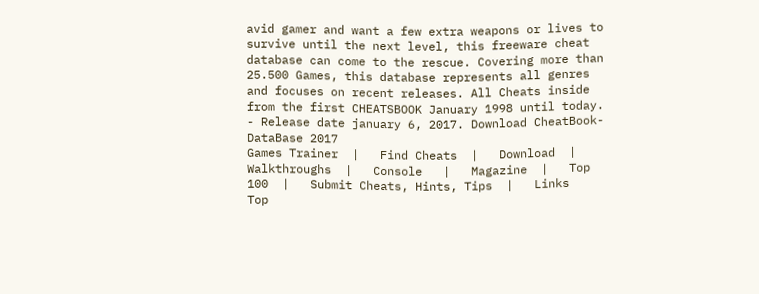avid gamer and want a few extra weapons or lives to survive until the next level, this freeware cheat database can come to the rescue. Covering more than 25.500 Games, this database represents all genres and focuses on recent releases. All Cheats inside from the first CHEATSBOOK January 1998 until today.  - Release date january 6, 2017. Download CheatBook-DataBase 2017
Games Trainer  |   Find Cheats  |   Download  |   Walkthroughs  |   Console   |   Magazine  |   Top 100  |   Submit Cheats, Hints, Tips  |   Links
Top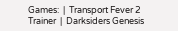Games:  |  Transport Fever 2 Trainer  |  Darksiders Genesis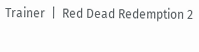Trainer  |  Red Dead Redemption 2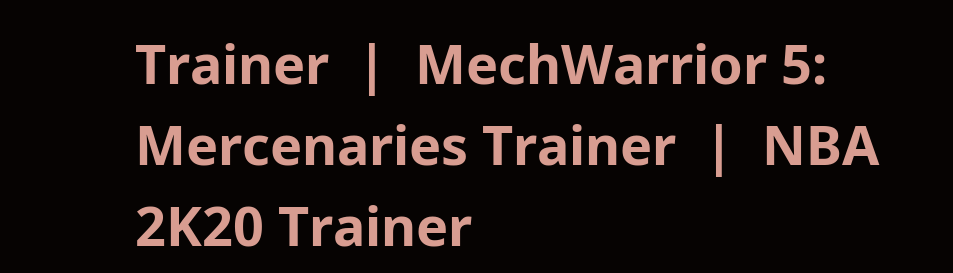Trainer  |  MechWarrior 5: Mercenaries Trainer  |  NBA 2K20 Trainer